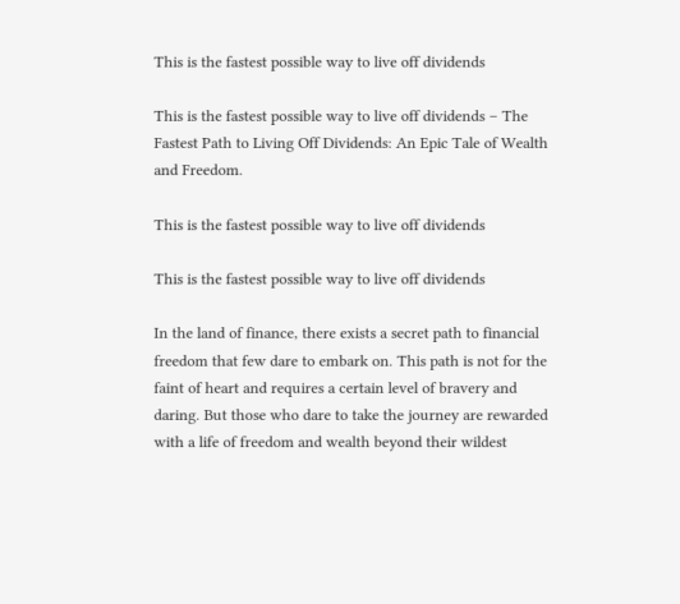This is the fastest possible way to live off dividends

This is the fastest possible way to live off dividends – The Fastest Path to Living Off Dividends: An Epic Tale of Wealth and Freedom.

This is the fastest possible way to live off dividends

This is the fastest possible way to live off dividends

In the land of finance, there exists a secret path to financial freedom that few dare to embark on. This path is not for the faint of heart and requires a certain level of bravery and daring. But those who dare to take the journey are rewarded with a life of freedom and wealth beyond their wildest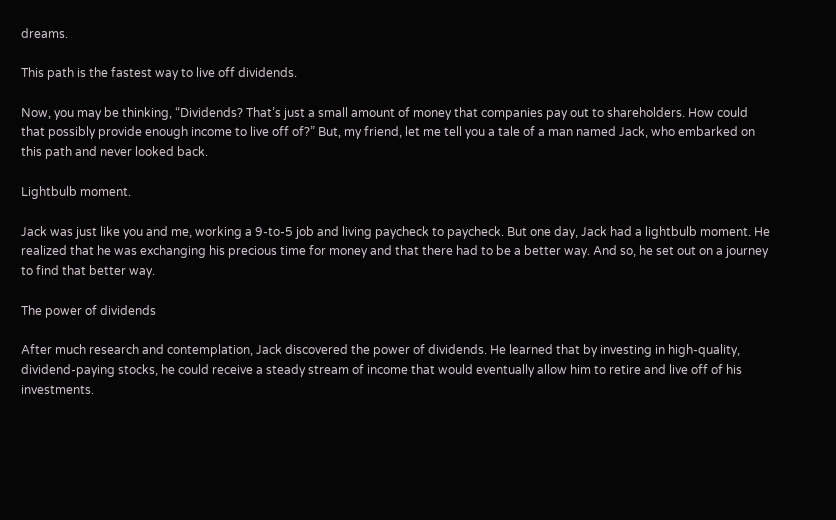dreams.

This path is the fastest way to live off dividends.

Now, you may be thinking, “Dividends? That’s just a small amount of money that companies pay out to shareholders. How could that possibly provide enough income to live off of?” But, my friend, let me tell you a tale of a man named Jack, who embarked on this path and never looked back.

Lightbulb moment.

Jack was just like you and me, working a 9-to-5 job and living paycheck to paycheck. But one day, Jack had a lightbulb moment. He realized that he was exchanging his precious time for money and that there had to be a better way. And so, he set out on a journey to find that better way.

The power of dividends

After much research and contemplation, Jack discovered the power of dividends. He learned that by investing in high-quality, dividend-paying stocks, he could receive a steady stream of income that would eventually allow him to retire and live off of his investments.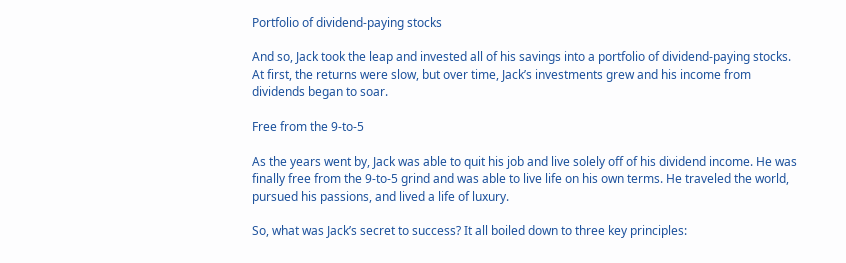Portfolio of dividend-paying stocks

And so, Jack took the leap and invested all of his savings into a portfolio of dividend-paying stocks. At first, the returns were slow, but over time, Jack’s investments grew and his income from dividends began to soar.

Free from the 9-to-5

As the years went by, Jack was able to quit his job and live solely off of his dividend income. He was finally free from the 9-to-5 grind and was able to live life on his own terms. He traveled the world, pursued his passions, and lived a life of luxury.

So, what was Jack’s secret to success? It all boiled down to three key principles: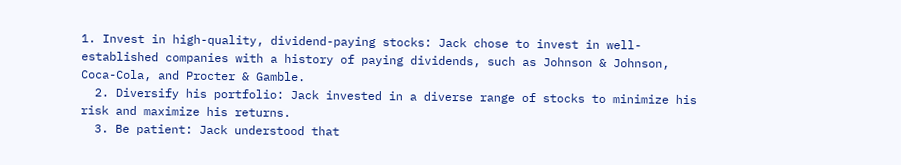1. Invest in high-quality, dividend-paying stocks: Jack chose to invest in well-established companies with a history of paying dividends, such as Johnson & Johnson, Coca-Cola, and Procter & Gamble.
  2. Diversify his portfolio: Jack invested in a diverse range of stocks to minimize his risk and maximize his returns.
  3. Be patient: Jack understood that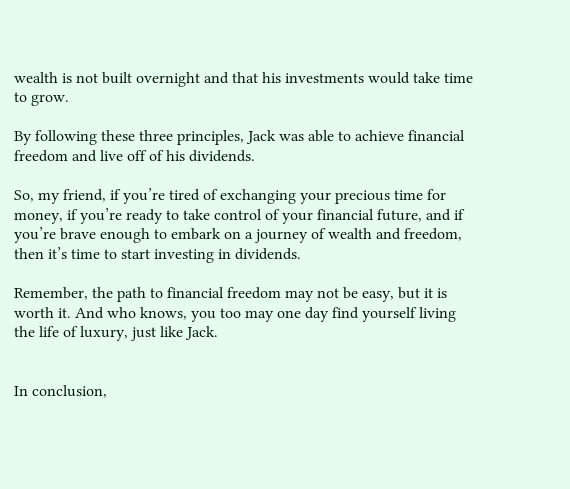wealth is not built overnight and that his investments would take time to grow.

By following these three principles, Jack was able to achieve financial freedom and live off of his dividends.

So, my friend, if you’re tired of exchanging your precious time for money, if you’re ready to take control of your financial future, and if you’re brave enough to embark on a journey of wealth and freedom, then it’s time to start investing in dividends.

Remember, the path to financial freedom may not be easy, but it is worth it. And who knows, you too may one day find yourself living the life of luxury, just like Jack.


In conclusion,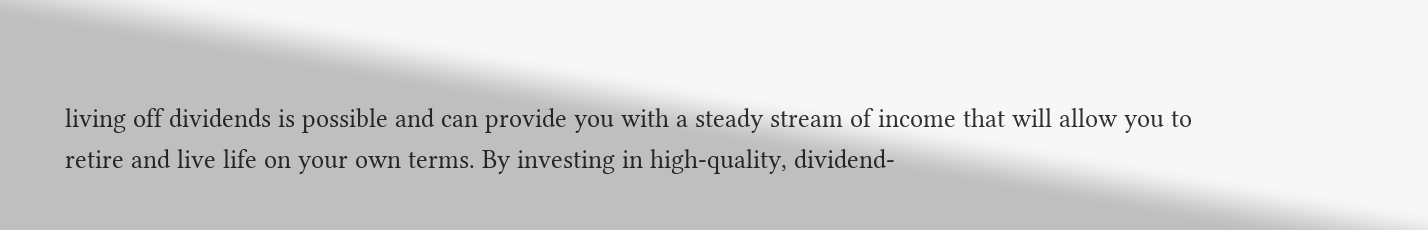living off dividends is possible and can provide you with a steady stream of income that will allow you to retire and live life on your own terms. By investing in high-quality, dividend-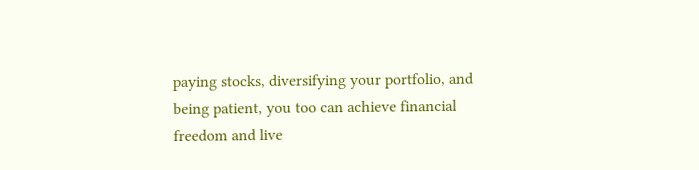paying stocks, diversifying your portfolio, and being patient, you too can achieve financial freedom and live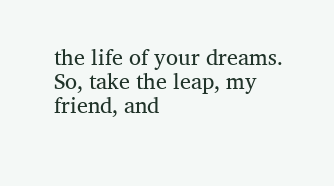the life of your dreams. So, take the leap, my friend, and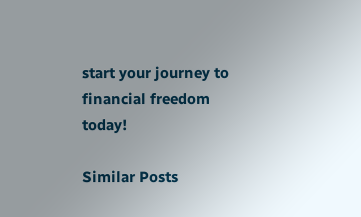start your journey to financial freedom today!

Similar Posts